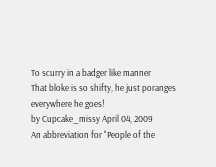To scurry in a badger like manner
That bloke is so shifty, he just poranges everywhere he goes!
by Cupcake_missy April 04, 2009
An abbreviation for "People of the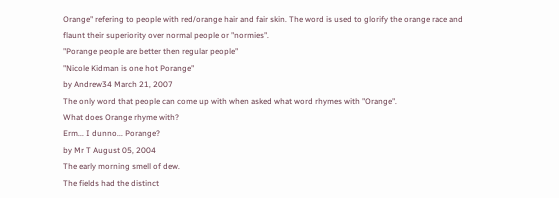Orange" refering to people with red/orange hair and fair skin. The word is used to glorify the orange race and flaunt their superiority over normal people or "normies".
"Porange people are better then regular people"
"Nicole Kidman is one hot Porange"
by Andrew34 March 21, 2007
The only word that people can come up with when asked what word rhymes with "Orange".
What does Orange rhyme with?
Erm... I dunno... Porange?
by Mr T August 05, 2004
The early morning smell of dew.
The fields had the distinct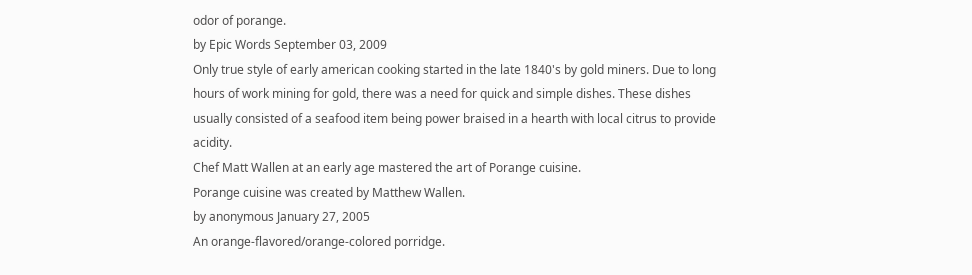odor of porange.
by Epic Words September 03, 2009
Only true style of early american cooking started in the late 1840's by gold miners. Due to long hours of work mining for gold, there was a need for quick and simple dishes. These dishes usually consisted of a seafood item being power braised in a hearth with local citrus to provide acidity.
Chef Matt Wallen at an early age mastered the art of Porange cuisine.
Porange cuisine was created by Matthew Wallen.
by anonymous January 27, 2005
An orange-flavored/orange-colored porridge.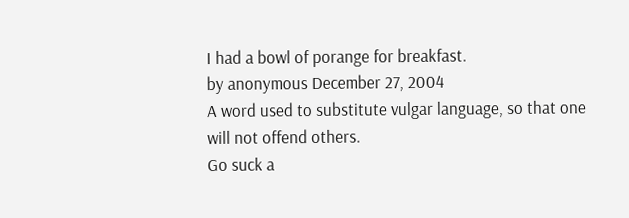I had a bowl of porange for breakfast.
by anonymous December 27, 2004
A word used to substitute vulgar language, so that one will not offend others.
Go suck a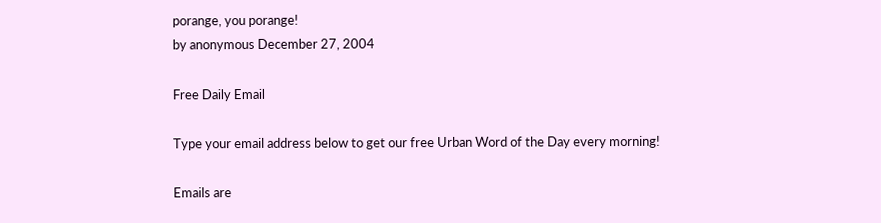porange, you porange!
by anonymous December 27, 2004

Free Daily Email

Type your email address below to get our free Urban Word of the Day every morning!

Emails are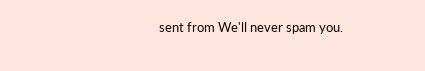sent from We'll never spam you.